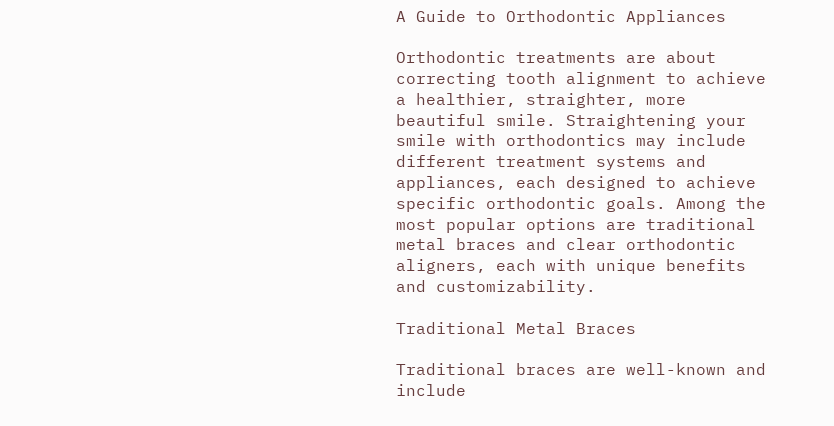A Guide to Orthodontic Appliances

Orthodontic treatments are about correcting tooth alignment to achieve a healthier, straighter, more beautiful smile. Straightening your smile with orthodontics may include different treatment systems and appliances, each designed to achieve specific orthodontic goals. Among the most popular options are traditional metal braces and clear orthodontic aligners, each with unique benefits and customizability.

Traditional Metal Braces

Traditional braces are well-known and include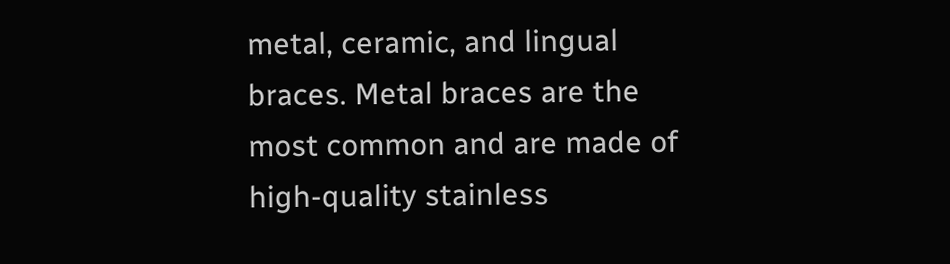metal, ceramic, and lingual braces. Metal braces are the most common and are made of high-quality stainless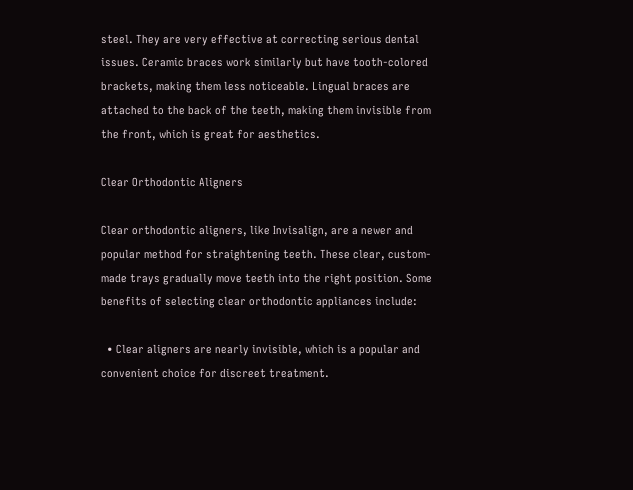steel. They are very effective at correcting serious dental issues. Ceramic braces work similarly but have tooth-colored brackets, making them less noticeable. Lingual braces are attached to the back of the teeth, making them invisible from the front, which is great for aesthetics.

Clear Orthodontic Aligners

Clear orthodontic aligners, like Invisalign, are a newer and popular method for straightening teeth. These clear, custom-made trays gradually move teeth into the right position. Some benefits of selecting clear orthodontic appliances include:

  • Clear aligners are nearly invisible, which is a popular and convenient choice for discreet treatment.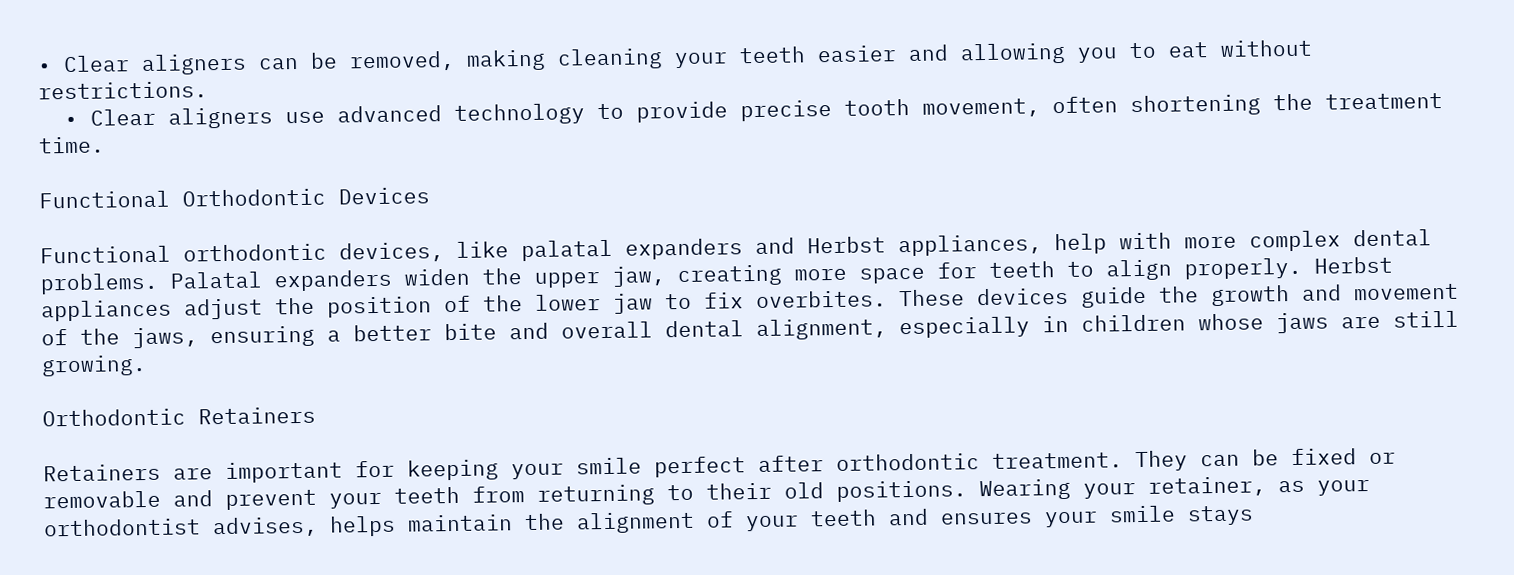• Clear aligners can be removed, making cleaning your teeth easier and allowing you to eat without restrictions.
  • Clear aligners use advanced technology to provide precise tooth movement, often shortening the treatment time.

Functional Orthodontic Devices

Functional orthodontic devices, like palatal expanders and Herbst appliances, help with more complex dental problems. Palatal expanders widen the upper jaw, creating more space for teeth to align properly. Herbst appliances adjust the position of the lower jaw to fix overbites. These devices guide the growth and movement of the jaws, ensuring a better bite and overall dental alignment, especially in children whose jaws are still growing.

Orthodontic Retainers

Retainers are important for keeping your smile perfect after orthodontic treatment. They can be fixed or removable and prevent your teeth from returning to their old positions. Wearing your retainer, as your orthodontist advises, helps maintain the alignment of your teeth and ensures your smile stays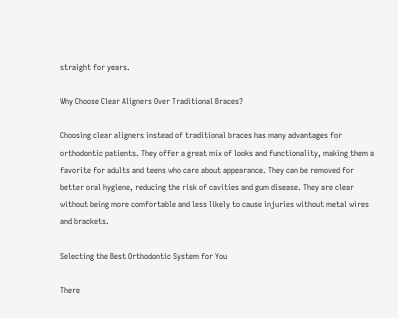straight for years.

Why Choose Clear Aligners Over Traditional Braces?

Choosing clear aligners instead of traditional braces has many advantages for orthodontic patients. They offer a great mix of looks and functionality, making them a favorite for adults and teens who care about appearance. They can be removed for better oral hygiene, reducing the risk of cavities and gum disease. They are clear without being more comfortable and less likely to cause injuries without metal wires and brackets.

Selecting the Best Orthodontic System for You

There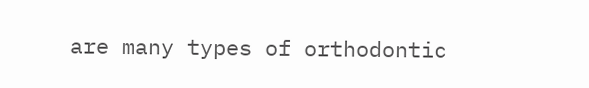are many types of orthodontic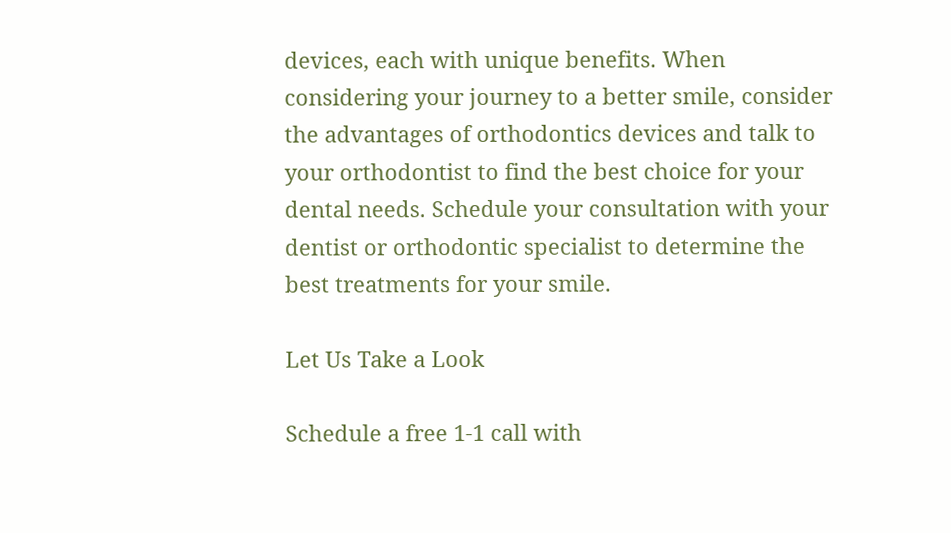devices, each with unique benefits. When considering your journey to a better smile, consider the advantages of orthodontics devices and talk to your orthodontist to find the best choice for your dental needs. Schedule your consultation with your dentist or orthodontic specialist to determine the best treatments for your smile.

Let Us Take a Look

Schedule a free 1-1 call with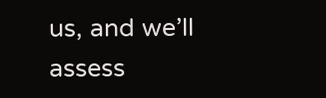us, and we’ll assess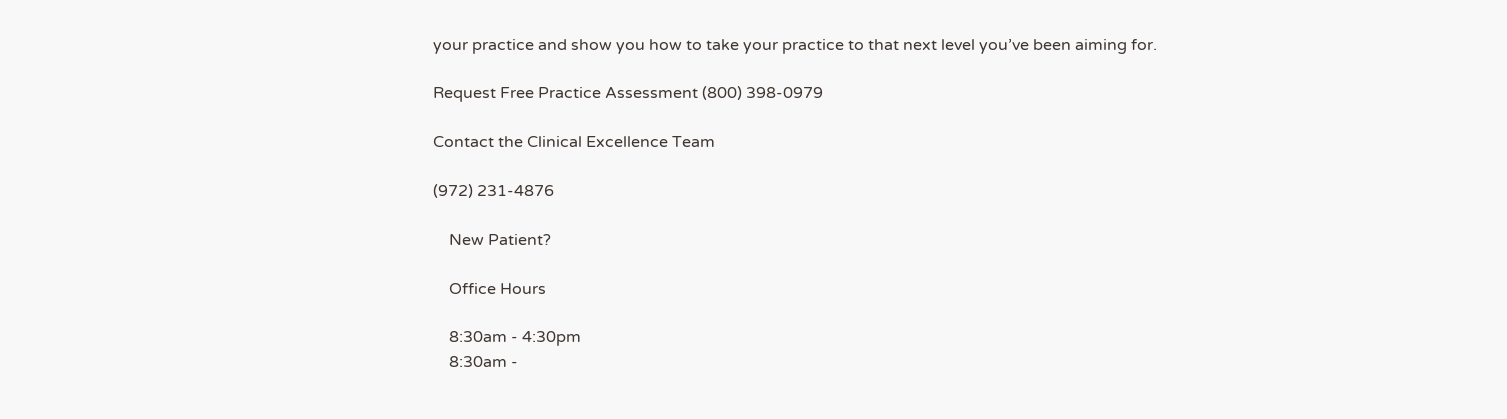your practice and show you how to take your practice to that next level you’ve been aiming for.

Request Free Practice Assessment (800) 398-0979

Contact the Clinical Excellence Team

(972) 231-4876

    New Patient?

    Office Hours

    8:30am - 4:30pm
    8:30am -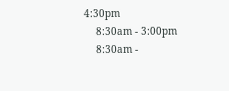4:30pm
    8:30am - 3:00pm
    8:30am -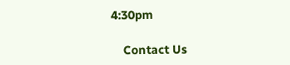4:30pm

    Contact Us